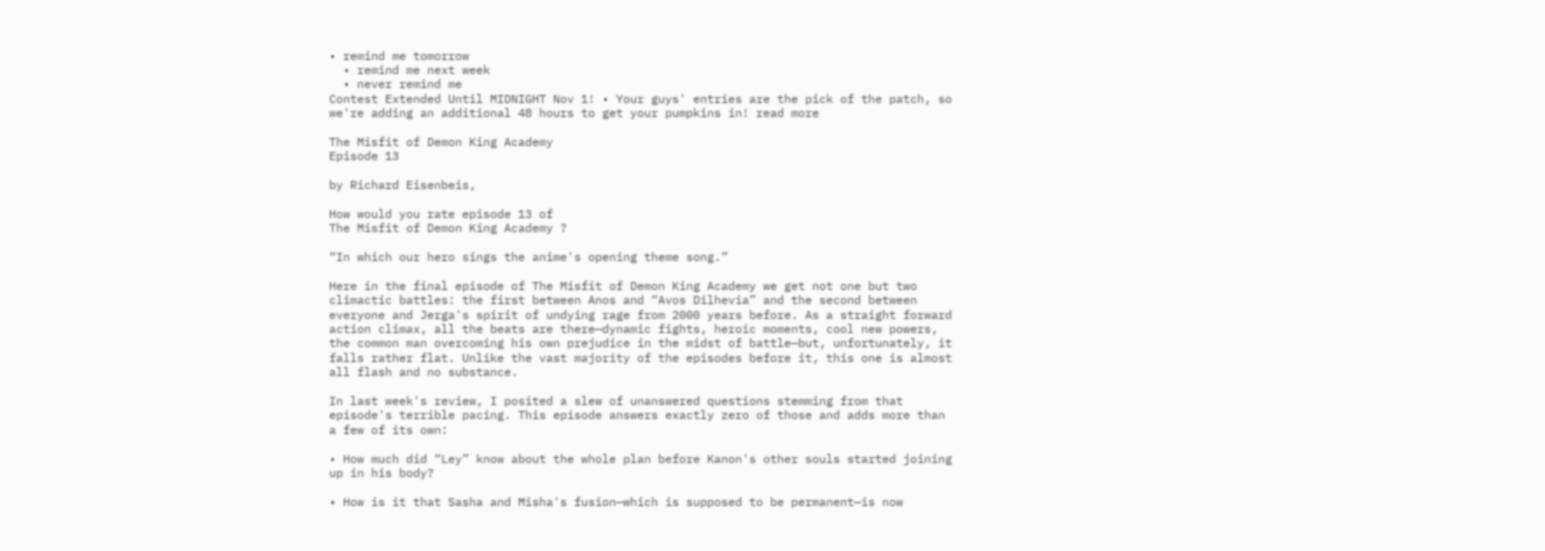• remind me tomorrow
  • remind me next week
  • never remind me
Contest Extended Until MIDNIGHT Nov 1! • Your guys' entries are the pick of the patch, so we're adding an additional 48 hours to get your pumpkins in! read more

The Misfit of Demon King Academy
Episode 13

by Richard Eisenbeis,

How would you rate episode 13 of
The Misfit of Demon King Academy ?

“In which our hero sings the anime's opening theme song.”

Here in the final episode of The Misfit of Demon King Academy we get not one but two climactic battles: the first between Anos and “Avos Dilhevia” and the second between everyone and Jerga's spirit of undying rage from 2000 years before. As a straight forward action climax, all the beats are there—dynamic fights, heroic moments, cool new powers, the common man overcoming his own prejudice in the midst of battle—but, unfortunately, it falls rather flat. Unlike the vast majority of the episodes before it, this one is almost all flash and no substance.

In last week's review, I posited a slew of unanswered questions stemming from that episode's terrible pacing. This episode answers exactly zero of those and adds more than a few of its own:

• How much did “Ley” know about the whole plan before Kanon's other souls started joining up in his body?

• How is it that Sasha and Misha's fusion—which is supposed to be permanent—is now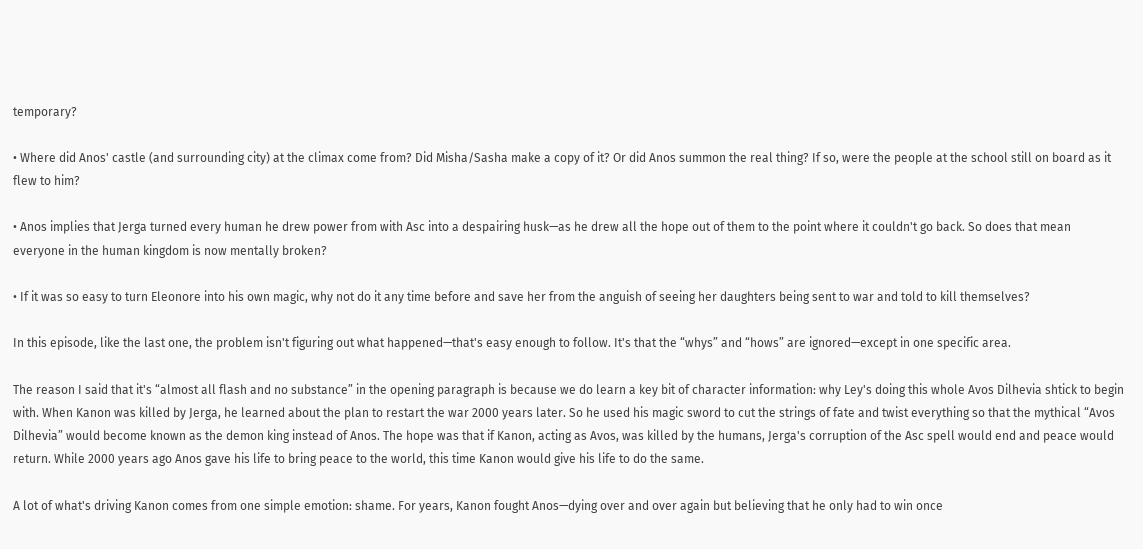temporary?

• Where did Anos' castle (and surrounding city) at the climax come from? Did Misha/Sasha make a copy of it? Or did Anos summon the real thing? If so, were the people at the school still on board as it flew to him?

• Anos implies that Jerga turned every human he drew power from with Asc into a despairing husk—as he drew all the hope out of them to the point where it couldn't go back. So does that mean everyone in the human kingdom is now mentally broken?

• If it was so easy to turn Eleonore into his own magic, why not do it any time before and save her from the anguish of seeing her daughters being sent to war and told to kill themselves?

In this episode, like the last one, the problem isn't figuring out what happened—that's easy enough to follow. It's that the “whys” and “hows” are ignored—except in one specific area.

The reason I said that it's “almost all flash and no substance” in the opening paragraph is because we do learn a key bit of character information: why Ley's doing this whole Avos Dilhevia shtick to begin with. When Kanon was killed by Jerga, he learned about the plan to restart the war 2000 years later. So he used his magic sword to cut the strings of fate and twist everything so that the mythical “Avos Dilhevia” would become known as the demon king instead of Anos. The hope was that if Kanon, acting as Avos, was killed by the humans, Jerga's corruption of the Asc spell would end and peace would return. While 2000 years ago Anos gave his life to bring peace to the world, this time Kanon would give his life to do the same.

A lot of what's driving Kanon comes from one simple emotion: shame. For years, Kanon fought Anos—dying over and over again but believing that he only had to win once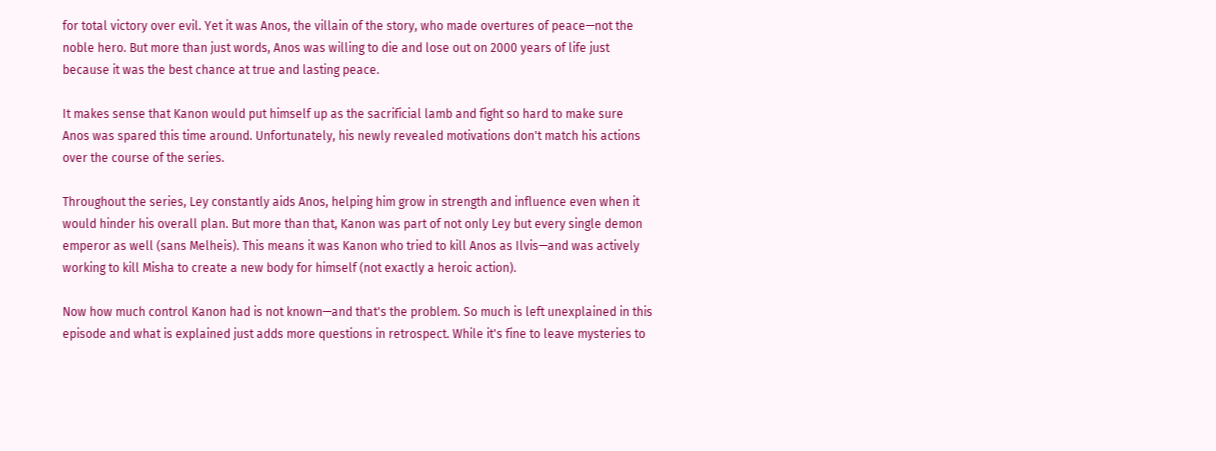for total victory over evil. Yet it was Anos, the villain of the story, who made overtures of peace—not the noble hero. But more than just words, Anos was willing to die and lose out on 2000 years of life just because it was the best chance at true and lasting peace.

It makes sense that Kanon would put himself up as the sacrificial lamb and fight so hard to make sure Anos was spared this time around. Unfortunately, his newly revealed motivations don't match his actions over the course of the series.

Throughout the series, Ley constantly aids Anos, helping him grow in strength and influence even when it would hinder his overall plan. But more than that, Kanon was part of not only Ley but every single demon emperor as well (sans Melheis). This means it was Kanon who tried to kill Anos as Ilvis—and was actively working to kill Misha to create a new body for himself (not exactly a heroic action).

Now how much control Kanon had is not known—and that's the problem. So much is left unexplained in this episode and what is explained just adds more questions in retrospect. While it's fine to leave mysteries to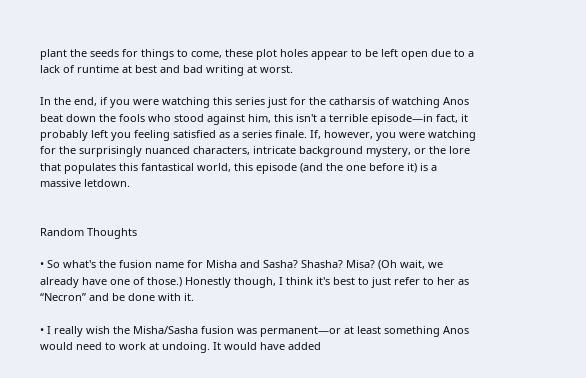plant the seeds for things to come, these plot holes appear to be left open due to a lack of runtime at best and bad writing at worst.

In the end, if you were watching this series just for the catharsis of watching Anos beat down the fools who stood against him, this isn't a terrible episode—in fact, it probably left you feeling satisfied as a series finale. If, however, you were watching for the surprisingly nuanced characters, intricate background mystery, or the lore that populates this fantastical world, this episode (and the one before it) is a massive letdown.


Random Thoughts

• So what's the fusion name for Misha and Sasha? Shasha? Misa? (Oh wait, we already have one of those.) Honestly though, I think it's best to just refer to her as “Necron” and be done with it.

• I really wish the Misha/Sasha fusion was permanent—or at least something Anos would need to work at undoing. It would have added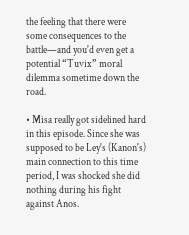the feeling that there were some consequences to the battle—and you'd even get a potential “Tuvix” moral dilemma sometime down the road.

• Misa really got sidelined hard in this episode. Since she was supposed to be Ley's (Kanon's) main connection to this time period, I was shocked she did nothing during his fight against Anos.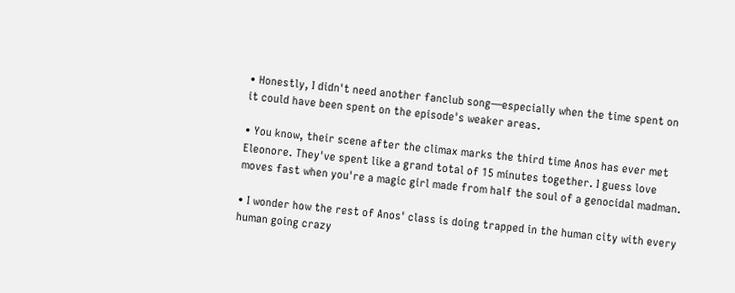• Honestly, I didn't need another fanclub song—especially when the time spent on it could have been spent on the episode's weaker areas.

• You know, their scene after the climax marks the third time Anos has ever met Eleonore. They've spent like a grand total of 15 minutes together. I guess love moves fast when you're a magic girl made from half the soul of a genocidal madman.

• I wonder how the rest of Anos' class is doing trapped in the human city with every human going crazy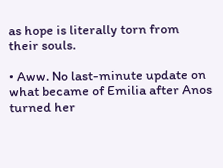as hope is literally torn from their souls.

• Aww. No last-minute update on what became of Emilia after Anos turned her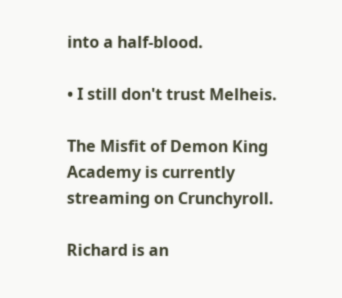into a half-blood.

• I still don't trust Melheis.

The Misfit of Demon King Academy is currently streaming on Crunchyroll.

Richard is an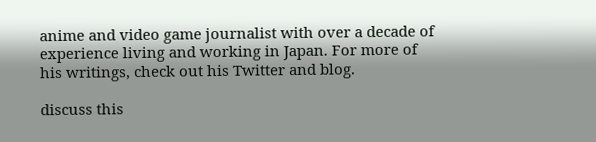anime and video game journalist with over a decade of experience living and working in Japan. For more of his writings, check out his Twitter and blog.

discuss this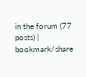in the forum (77 posts) |
bookmark/share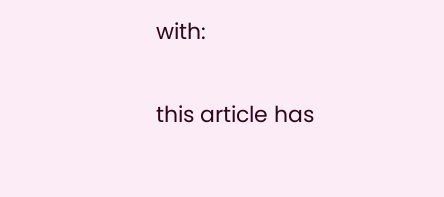with:

this article has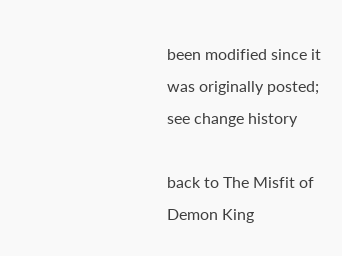been modified since it was originally posted; see change history

back to The Misfit of Demon King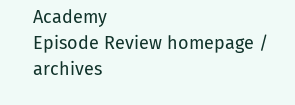Academy
Episode Review homepage / archives